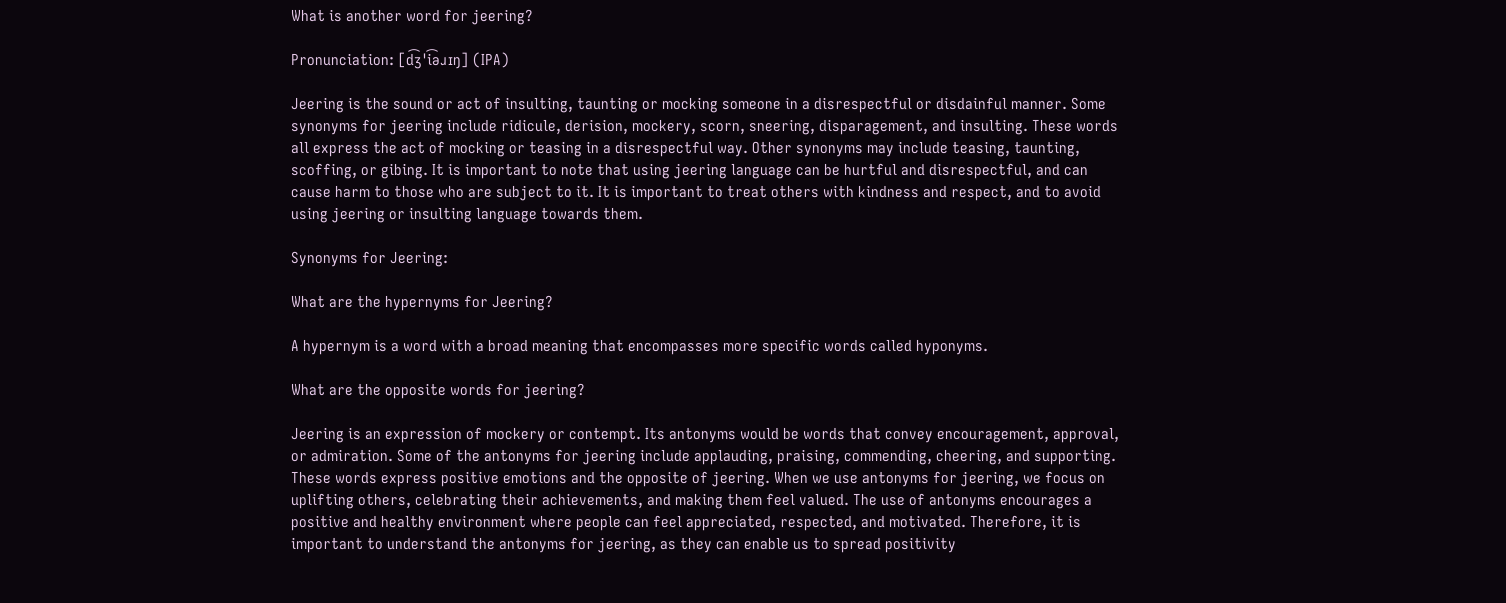What is another word for jeering?

Pronunciation: [d͡ʒˈi͡əɹɪŋ] (IPA)

Jeering is the sound or act of insulting, taunting or mocking someone in a disrespectful or disdainful manner. Some synonyms for jeering include ridicule, derision, mockery, scorn, sneering, disparagement, and insulting. These words all express the act of mocking or teasing in a disrespectful way. Other synonyms may include teasing, taunting, scoffing, or gibing. It is important to note that using jeering language can be hurtful and disrespectful, and can cause harm to those who are subject to it. It is important to treat others with kindness and respect, and to avoid using jeering or insulting language towards them.

Synonyms for Jeering:

What are the hypernyms for Jeering?

A hypernym is a word with a broad meaning that encompasses more specific words called hyponyms.

What are the opposite words for jeering?

Jeering is an expression of mockery or contempt. Its antonyms would be words that convey encouragement, approval, or admiration. Some of the antonyms for jeering include applauding, praising, commending, cheering, and supporting. These words express positive emotions and the opposite of jeering. When we use antonyms for jeering, we focus on uplifting others, celebrating their achievements, and making them feel valued. The use of antonyms encourages a positive and healthy environment where people can feel appreciated, respected, and motivated. Therefore, it is important to understand the antonyms for jeering, as they can enable us to spread positivity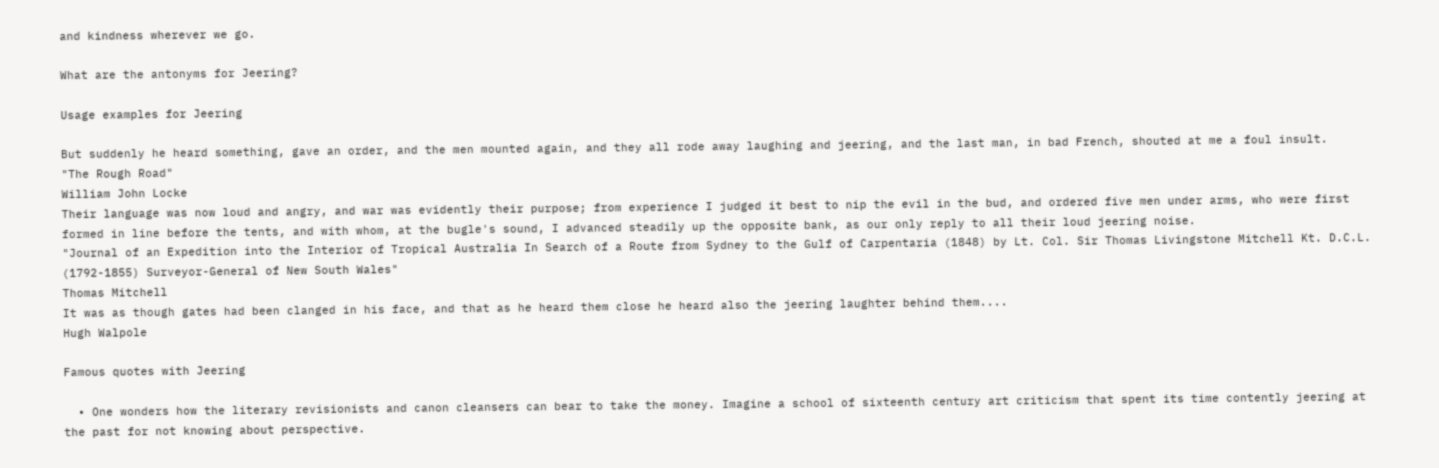and kindness wherever we go.

What are the antonyms for Jeering?

Usage examples for Jeering

But suddenly he heard something, gave an order, and the men mounted again, and they all rode away laughing and jeering, and the last man, in bad French, shouted at me a foul insult.
"The Rough Road"
William John Locke
Their language was now loud and angry, and war was evidently their purpose; from experience I judged it best to nip the evil in the bud, and ordered five men under arms, who were first formed in line before the tents, and with whom, at the bugle's sound, I advanced steadily up the opposite bank, as our only reply to all their loud jeering noise.
"Journal of an Expedition into the Interior of Tropical Australia In Search of a Route from Sydney to the Gulf of Carpentaria (1848) by Lt. Col. Sir Thomas Livingstone Mitchell Kt. D.C.L. (1792-1855) Surveyor-General of New South Wales"
Thomas Mitchell
It was as though gates had been clanged in his face, and that as he heard them close he heard also the jeering laughter behind them....
Hugh Walpole

Famous quotes with Jeering

  • One wonders how the literary revisionists and canon cleansers can bear to take the money. Imagine a school of sixteenth century art criticism that spent its time contently jeering at the past for not knowing about perspective.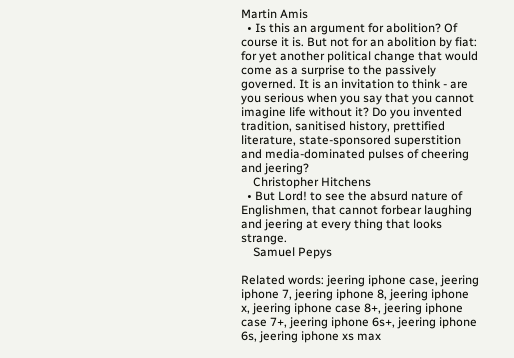Martin Amis
  • Is this an argument for abolition? Of course it is. But not for an abolition by fiat: for yet another political change that would come as a surprise to the passively governed. It is an invitation to think - are you serious when you say that you cannot imagine life without it? Do you invented tradition, sanitised history, prettified literature, state-sponsored superstition and media-dominated pulses of cheering and jeering?
    Christopher Hitchens
  • But Lord! to see the absurd nature of Englishmen, that cannot forbear laughing and jeering at every thing that looks strange.
    Samuel Pepys

Related words: jeering iphone case, jeering iphone 7, jeering iphone 8, jeering iphone x, jeering iphone case 8+, jeering iphone case 7+, jeering iphone 6s+, jeering iphone 6s, jeering iphone xs max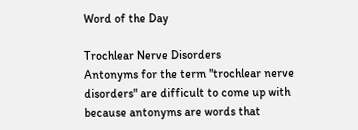Word of the Day

Trochlear Nerve Disorders
Antonyms for the term "trochlear nerve disorders" are difficult to come up with because antonyms are words that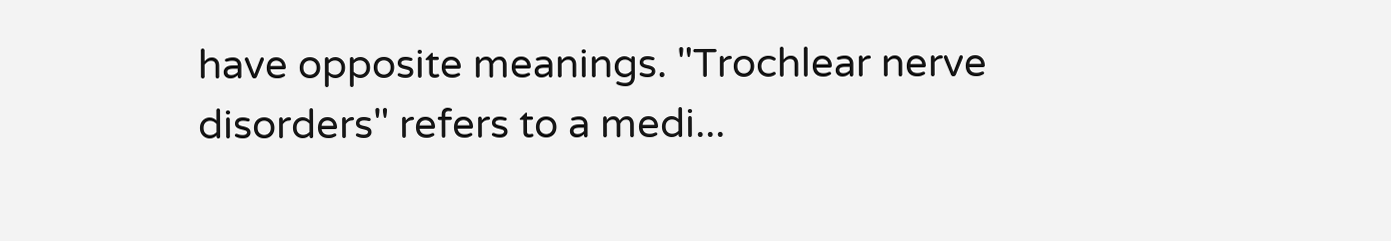have opposite meanings. "Trochlear nerve disorders" refers to a medi...